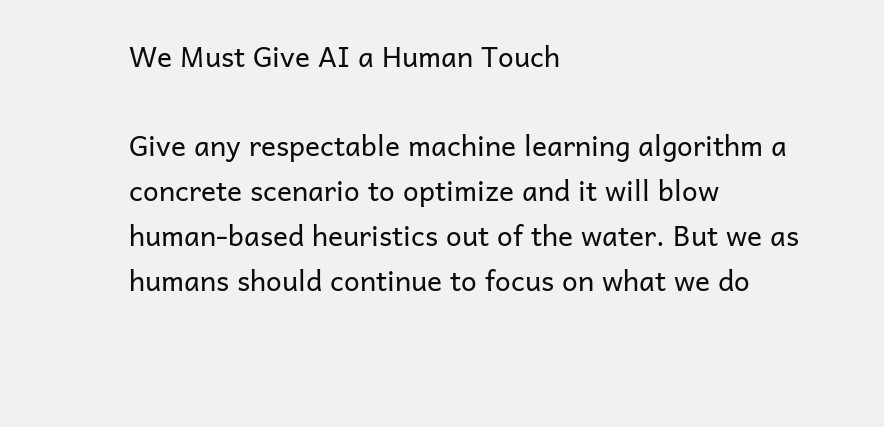We Must Give AI a Human Touch

Give any respectable machine learning algorithm a concrete scenario to optimize and it will blow human-based heuristics out of the water. But we as humans should continue to focus on what we do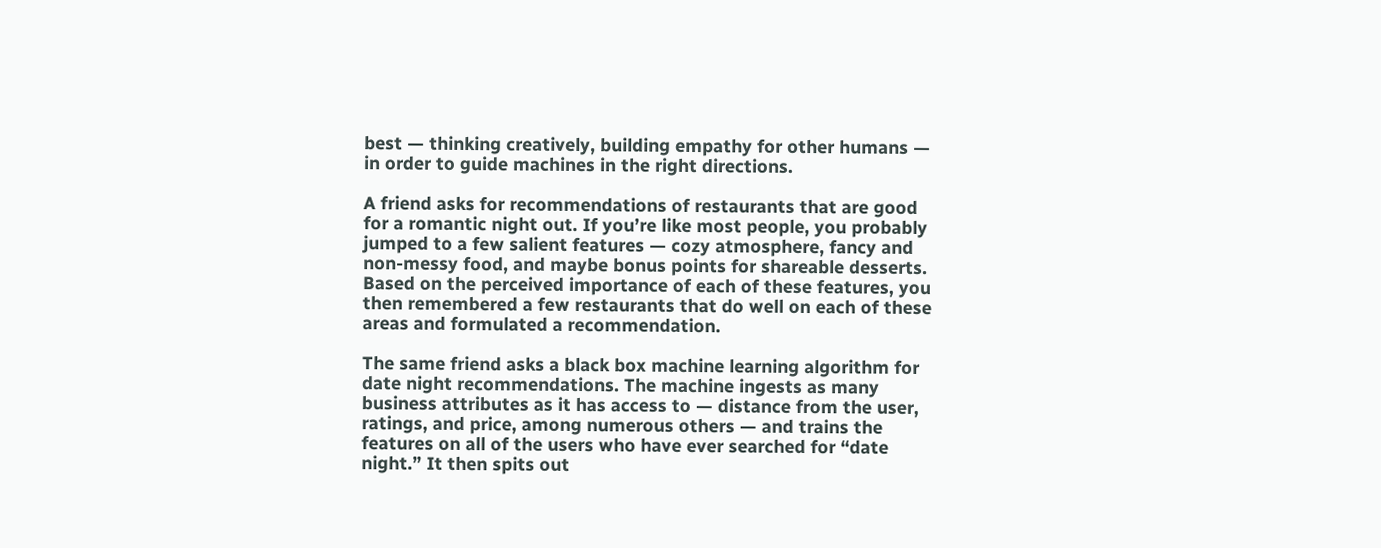best — thinking creatively, building empathy for other humans — in order to guide machines in the right directions.

A friend asks for recommendations of restaurants that are good for a romantic night out. If you’re like most people, you probably jumped to a few salient features — cozy atmosphere, fancy and non-messy food, and maybe bonus points for shareable desserts. Based on the perceived importance of each of these features, you then remembered a few restaurants that do well on each of these areas and formulated a recommendation.

The same friend asks a black box machine learning algorithm for date night recommendations. The machine ingests as many business attributes as it has access to — distance from the user, ratings, and price, among numerous others — and trains the features on all of the users who have ever searched for “date night.” It then spits out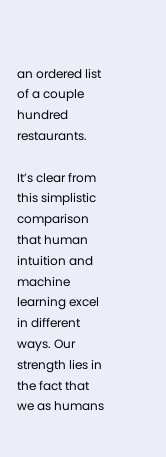an ordered list of a couple hundred restaurants.

It’s clear from this simplistic comparison that human intuition and machine learning excel in different ways. Our strength lies in the fact that we as humans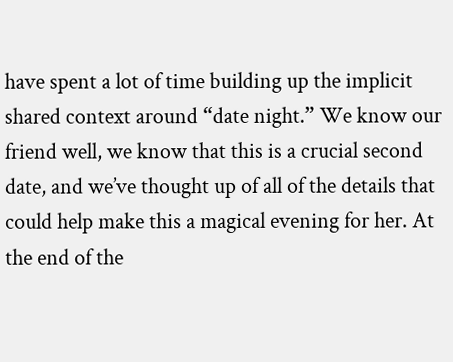have spent a lot of time building up the implicit shared context around “date night.” We know our friend well, we know that this is a crucial second date, and we’ve thought up of all of the details that could help make this a magical evening for her. At the end of the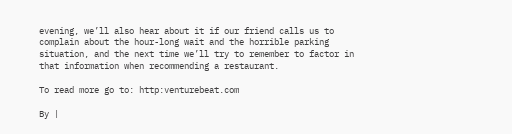evening, we’ll also hear about it if our friend calls us to complain about the hour-long wait and the horrible parking situation, and the next time we’ll try to remember to factor in that information when recommending a restaurant.

To read more go to: http:venturebeat.com

By |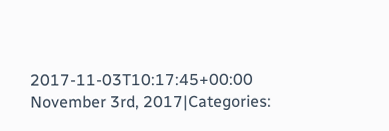2017-11-03T10:17:45+00:00 November 3rd, 2017|Categories: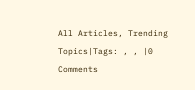All Articles, Trending Topics|Tags: , , |0 Comments